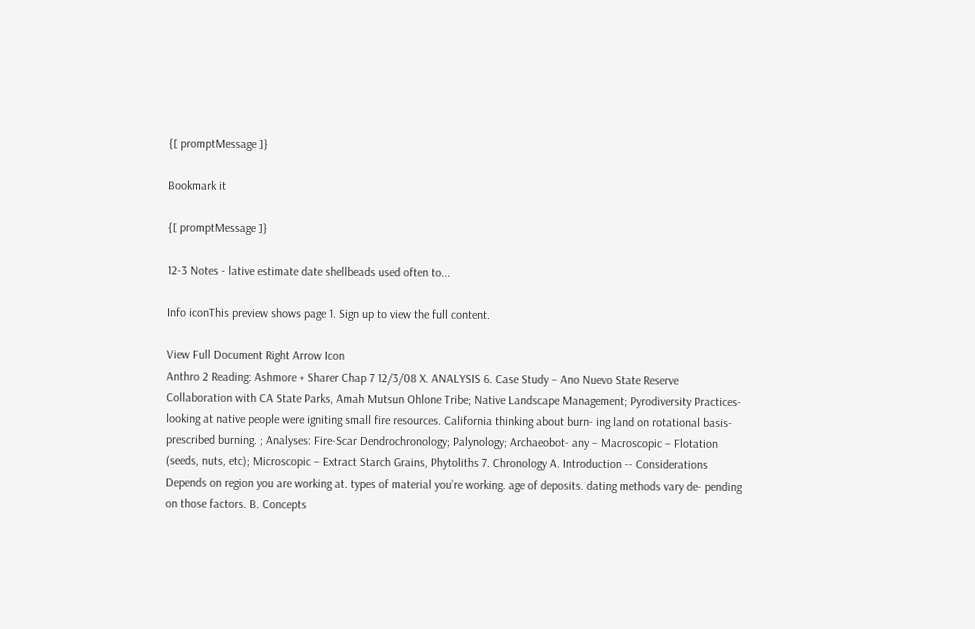{[ promptMessage ]}

Bookmark it

{[ promptMessage ]}

12-3 Notes - lative estimate date shellbeads used often to...

Info iconThis preview shows page 1. Sign up to view the full content.

View Full Document Right Arrow Icon
Anthro 2 Reading: Ashmore + Sharer Chap 7 12/3/08 X. ANALYSIS 6. Case Study – Ano Nuevo State Reserve Collaboration with CA State Parks, Amah Mutsun Ohlone Tribe; Native Landscape Management; Pyrodiversity Practices- looking at native people were igniting small fire resources. California thinking about burn- ing land on rotational basis- prescribed burning. ; Analyses: Fire-Scar Dendrochronology; Palynology; Archaeobot- any – Macroscopic – Flotation (seeds, nuts, etc); Microscopic – Extract Starch Grains, Phytoliths 7. Chronology A. Introduction -- Considerations Depends on region you are working at. types of material you’re working. age of deposits. dating methods vary de- pending on those factors. B. Concepts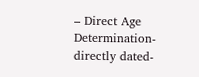– Direct Age Determination- directly dated-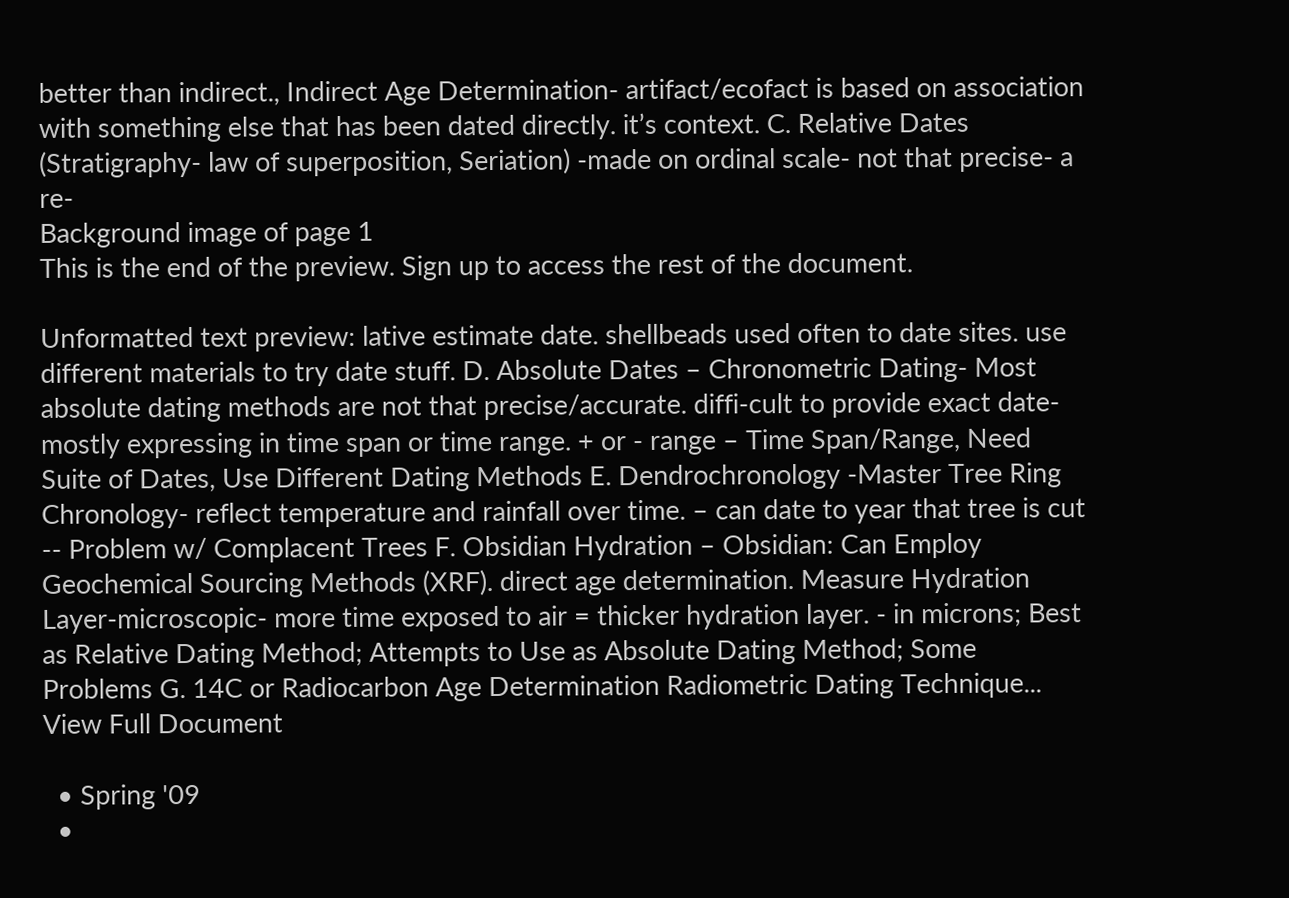better than indirect., Indirect Age Determination- artifact/ecofact is based on association with something else that has been dated directly. it’s context. C. Relative Dates (Stratigraphy- law of superposition, Seriation) -made on ordinal scale- not that precise- a re-
Background image of page 1
This is the end of the preview. Sign up to access the rest of the document.

Unformatted text preview: lative estimate date. shellbeads used often to date sites. use different materials to try date stuff. D. Absolute Dates – Chronometric Dating- Most absolute dating methods are not that precise/accurate. diffi-cult to provide exact date- mostly expressing in time span or time range. + or - range – Time Span/Range, Need Suite of Dates, Use Different Dating Methods E. Dendrochronology -Master Tree Ring Chronology- reflect temperature and rainfall over time. – can date to year that tree is cut -- Problem w/ Complacent Trees F. Obsidian Hydration – Obsidian: Can Employ Geochemical Sourcing Methods (XRF). direct age determination. Measure Hydration Layer-microscopic- more time exposed to air = thicker hydration layer. - in microns; Best as Relative Dating Method; Attempts to Use as Absolute Dating Method; Some Problems G. 14C or Radiocarbon Age Determination Radiometric Dating Technique...
View Full Document

  • Spring '09
  •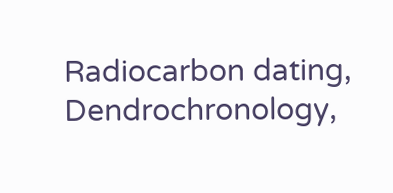Radiocarbon dating, Dendrochronology,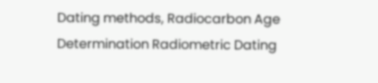Dating methods, Radiocarbon Age Determination Radiometric Dating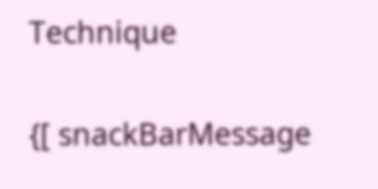Technique

{[ snackBarMessage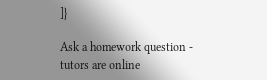]}

Ask a homework question - tutors are online